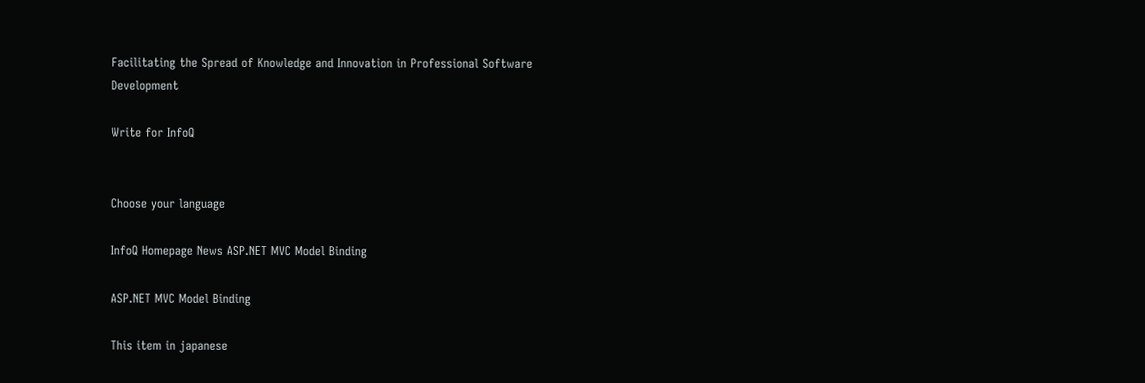Facilitating the Spread of Knowledge and Innovation in Professional Software Development

Write for InfoQ


Choose your language

InfoQ Homepage News ASP.NET MVC Model Binding

ASP.NET MVC Model Binding

This item in japanese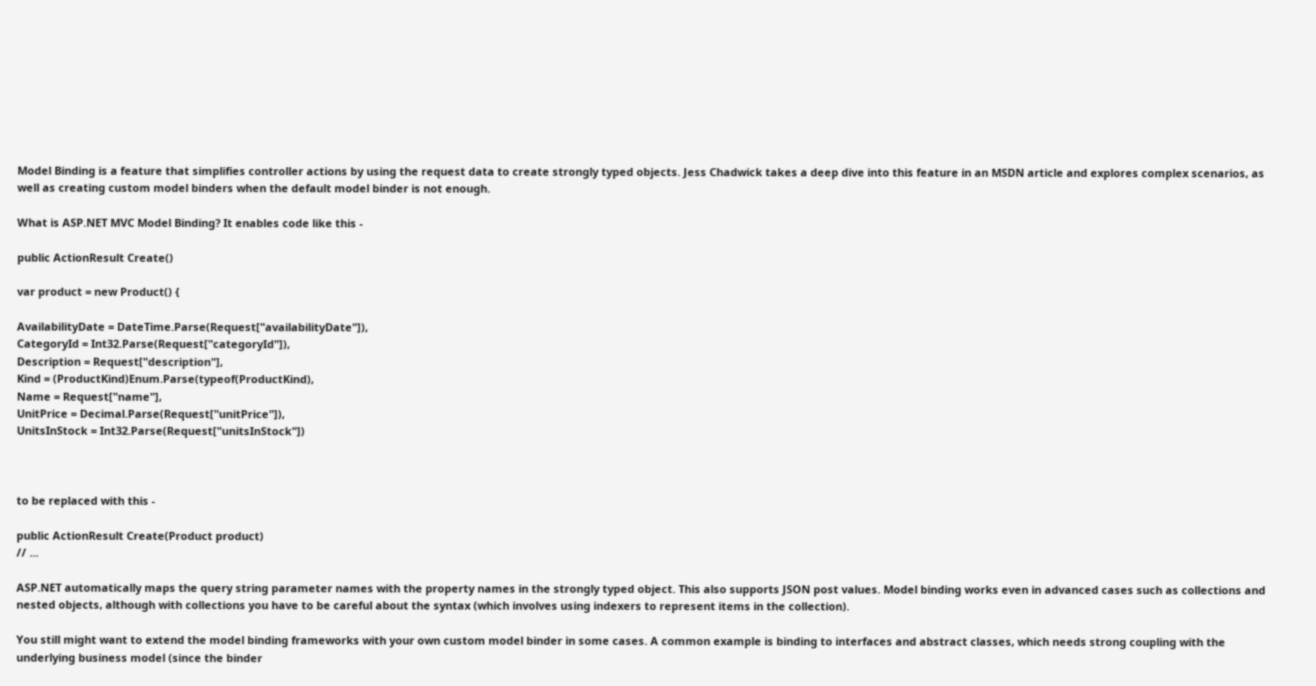Model Binding is a feature that simplifies controller actions by using the request data to create strongly typed objects. Jess Chadwick takes a deep dive into this feature in an MSDN article and explores complex scenarios, as well as creating custom model binders when the default model binder is not enough.

What is ASP.NET MVC Model Binding? It enables code like this -

public ActionResult Create()

var product = new Product() {

AvailabilityDate = DateTime.Parse(Request["availabilityDate"]),
CategoryId = Int32.Parse(Request["categoryId"]),
Description = Request["description"],
Kind = (ProductKind)Enum.Parse(typeof(ProductKind),
Name = Request["name"],
UnitPrice = Decimal.Parse(Request["unitPrice"]),
UnitsInStock = Int32.Parse(Request["unitsInStock"])



to be replaced with this -

public ActionResult Create(Product product)
// ...

ASP.NET automatically maps the query string parameter names with the property names in the strongly typed object. This also supports JSON post values. Model binding works even in advanced cases such as collections and nested objects, although with collections you have to be careful about the syntax (which involves using indexers to represent items in the collection).

You still might want to extend the model binding frameworks with your own custom model binder in some cases. A common example is binding to interfaces and abstract classes, which needs strong coupling with the underlying business model (since the binder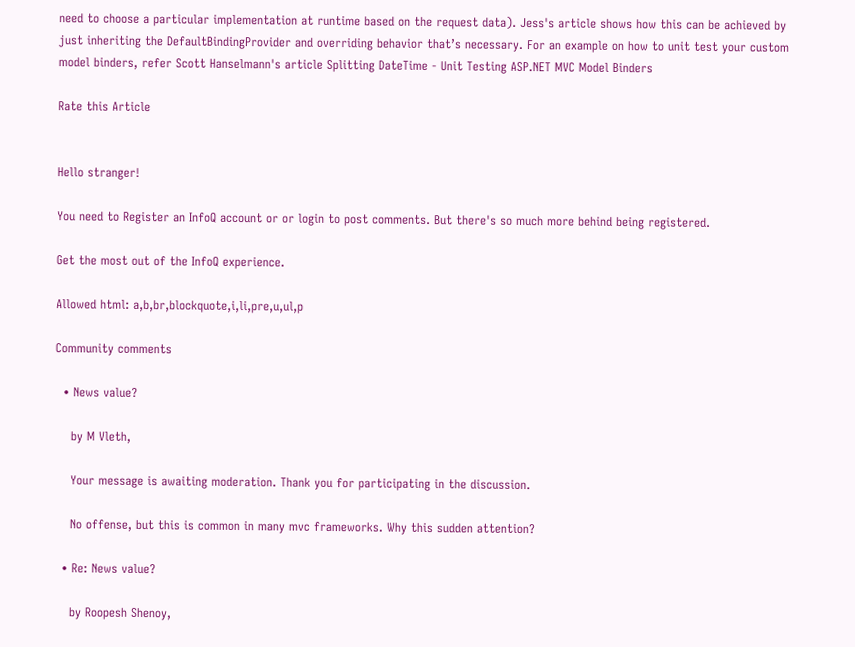need to choose a particular implementation at runtime based on the request data). Jess's article shows how this can be achieved by just inheriting the DefaultBindingProvider and overriding behavior that’s necessary. For an example on how to unit test your custom model binders, refer Scott Hanselmann's article Splitting DateTime - Unit Testing ASP.NET MVC Model Binders

Rate this Article


Hello stranger!

You need to Register an InfoQ account or or login to post comments. But there's so much more behind being registered.

Get the most out of the InfoQ experience.

Allowed html: a,b,br,blockquote,i,li,pre,u,ul,p

Community comments

  • News value?

    by M Vleth,

    Your message is awaiting moderation. Thank you for participating in the discussion.

    No offense, but this is common in many mvc frameworks. Why this sudden attention?

  • Re: News value?

    by Roopesh Shenoy,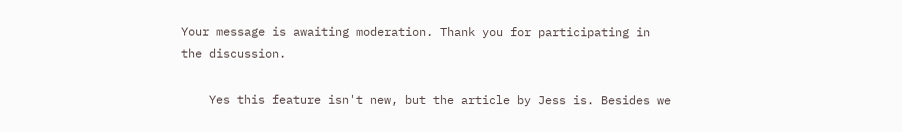Your message is awaiting moderation. Thank you for participating in the discussion.

    Yes this feature isn't new, but the article by Jess is. Besides we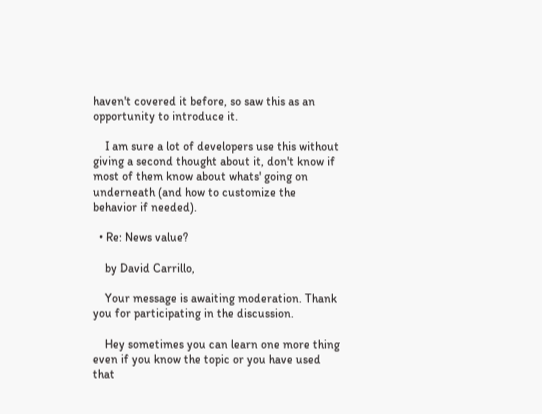haven't covered it before, so saw this as an opportunity to introduce it.

    I am sure a lot of developers use this without giving a second thought about it, don't know if most of them know about whats' going on underneath (and how to customize the behavior if needed).

  • Re: News value?

    by David Carrillo,

    Your message is awaiting moderation. Thank you for participating in the discussion.

    Hey sometimes you can learn one more thing even if you know the topic or you have used that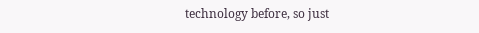technology before, so just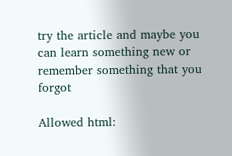try the article and maybe you can learn something new or remember something that you forgot

Allowed html: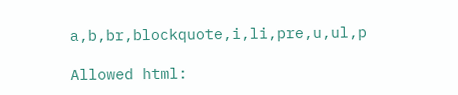a,b,br,blockquote,i,li,pre,u,ul,p

Allowed html: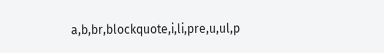a,b,br,blockquote,i,li,pre,u,ul,p